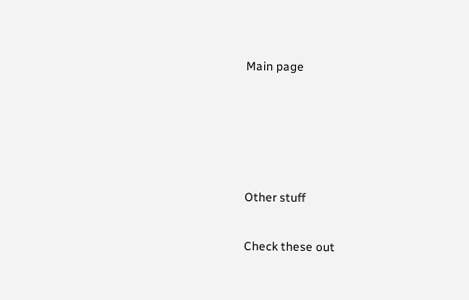Main page







Other stuff


Check these out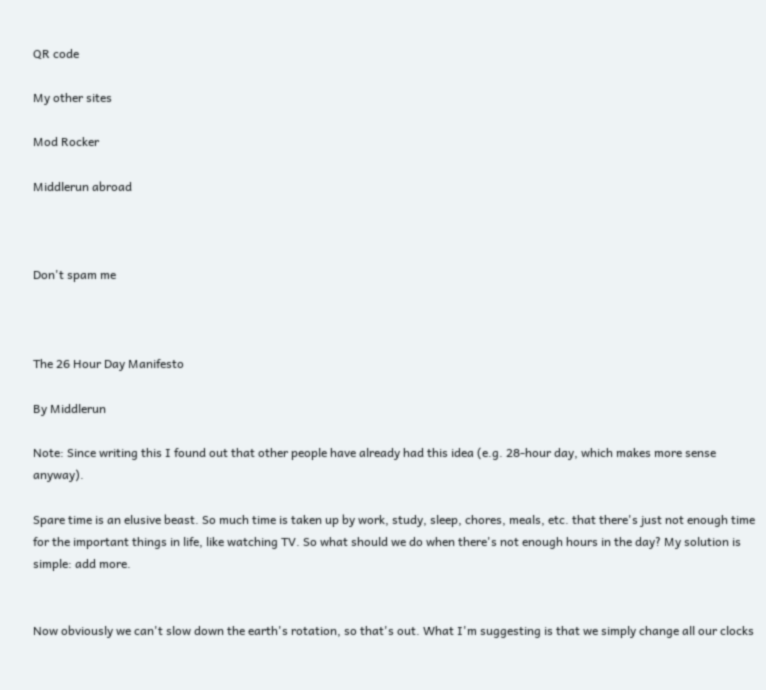QR code

My other sites

Mod Rocker

Middlerun abroad



Don't spam me



The 26 Hour Day Manifesto

By Middlerun

Note: Since writing this I found out that other people have already had this idea (e.g. 28-hour day, which makes more sense anyway).

Spare time is an elusive beast. So much time is taken up by work, study, sleep, chores, meals, etc. that there's just not enough time for the important things in life, like watching TV. So what should we do when there's not enough hours in the day? My solution is simple: add more.


Now obviously we can't slow down the earth's rotation, so that's out. What I'm suggesting is that we simply change all our clocks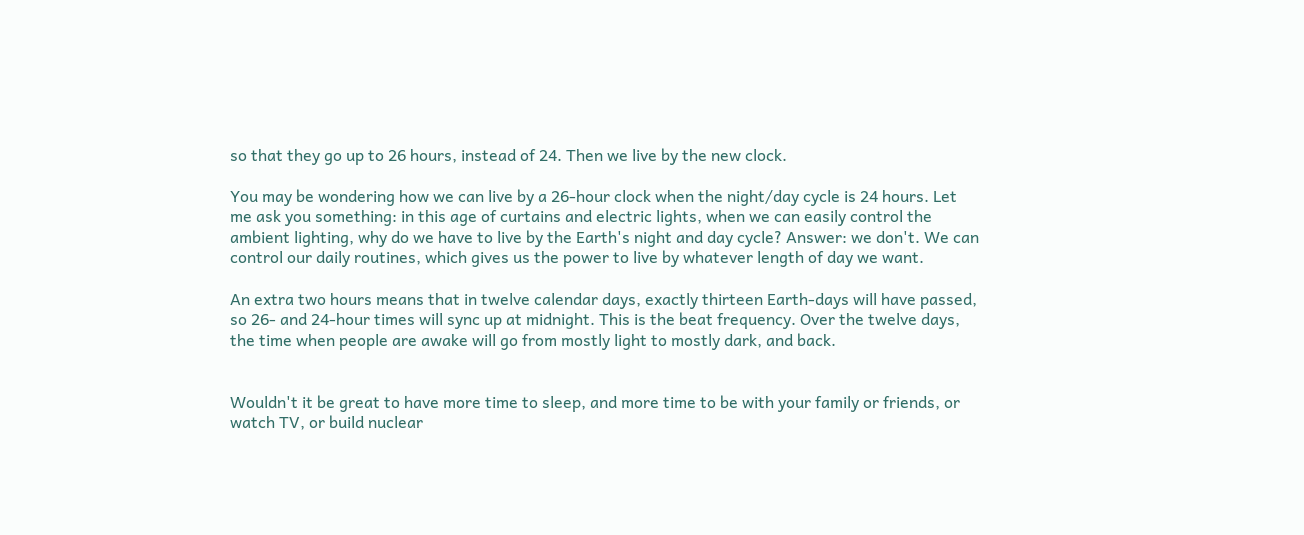so that they go up to 26 hours, instead of 24. Then we live by the new clock.

You may be wondering how we can live by a 26-hour clock when the night/day cycle is 24 hours. Let me ask you something: in this age of curtains and electric lights, when we can easily control the ambient lighting, why do we have to live by the Earth's night and day cycle? Answer: we don't. We can control our daily routines, which gives us the power to live by whatever length of day we want.

An extra two hours means that in twelve calendar days, exactly thirteen Earth-days will have passed, so 26- and 24-hour times will sync up at midnight. This is the beat frequency. Over the twelve days, the time when people are awake will go from mostly light to mostly dark, and back.


Wouldn't it be great to have more time to sleep, and more time to be with your family or friends, or watch TV, or build nuclear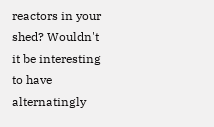reactors in your shed? Wouldn't it be interesting to have alternatingly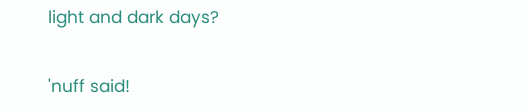light and dark days?

'nuff said!